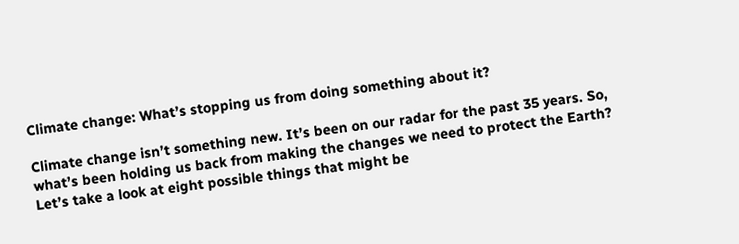Climate change: What’s stopping us from doing something about it?

Climate change isn’t something new. It’s been on our radar for the past 35 years. So, what’s been holding us back from making the changes we need to protect the Earth? Let’s take a look at eight possible things that might be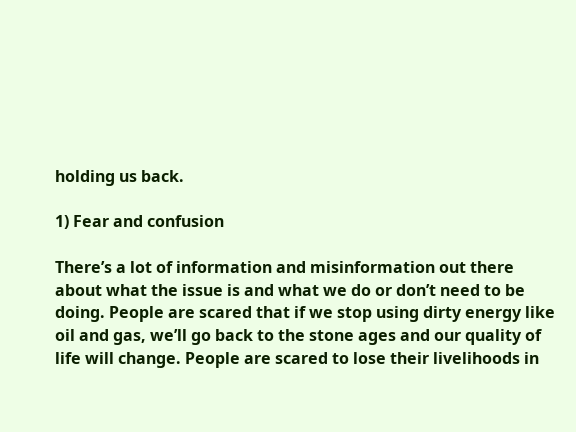holding us back.

1) Fear and confusion

There’s a lot of information and misinformation out there about what the issue is and what we do or don’t need to be doing. People are scared that if we stop using dirty energy like oil and gas, we’ll go back to the stone ages and our quality of life will change. People are scared to lose their livelihoods in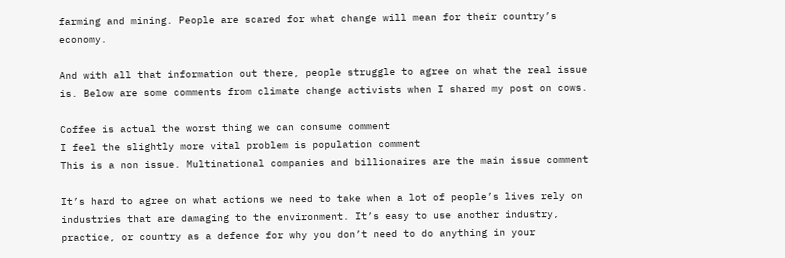farming and mining. People are scared for what change will mean for their country’s economy.

And with all that information out there, people struggle to agree on what the real issue is. Below are some comments from climate change activists when I shared my post on cows.

Coffee is actual the worst thing we can consume comment
I feel the slightly more vital problem is population comment
This is a non issue. Multinational companies and billionaires are the main issue comment

It’s hard to agree on what actions we need to take when a lot of people’s lives rely on industries that are damaging to the environment. It’s easy to use another industry, practice, or country as a defence for why you don’t need to do anything in your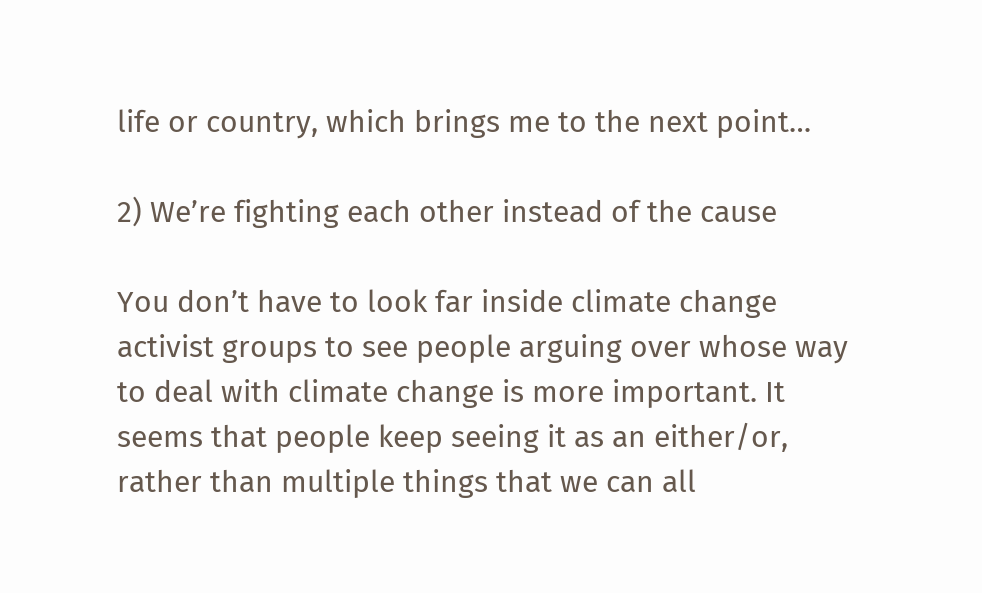life or country, which brings me to the next point…

2) We’re fighting each other instead of the cause

You don’t have to look far inside climate change activist groups to see people arguing over whose way to deal with climate change is more important. It seems that people keep seeing it as an either/or, rather than multiple things that we can all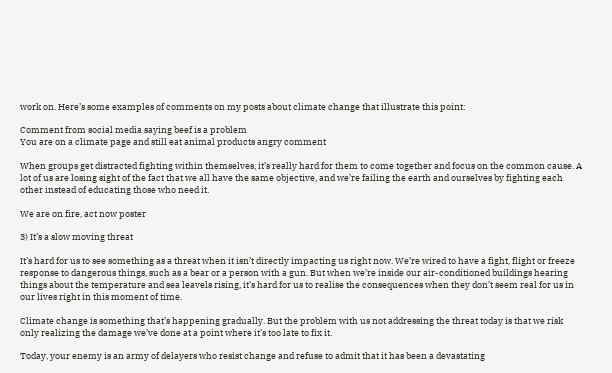work on. Here’s some examples of comments on my posts about climate change that illustrate this point:

Comment from social media saying beef is a problem
You are on a climate page and still eat animal products angry comment

When groups get distracted fighting within themselves, it’s really hard for them to come together and focus on the common cause. A lot of us are losing sight of the fact that we all have the same objective, and we’re failing the earth and ourselves by fighting each other instead of educating those who need it.

We are on fire, act now poster

3) It’s a slow moving threat

It’s hard for us to see something as a threat when it isn’t directly impacting us right now. We’re wired to have a fight, flight or freeze response to dangerous things, such as a bear or a person with a gun. But when we’re inside our air-conditioned buildings hearing things about the temperature and sea leavels rising, it’s hard for us to realise the consequences when they don’t seem real for us in our lives right in this moment of time.

Climate change is something that’s happening gradually. But the problem with us not addressing the threat today is that we risk only realizing the damage we’ve done at a point where it’s too late to fix it.

Today, your enemy is an army of delayers who resist change and refuse to admit that it has been a devastating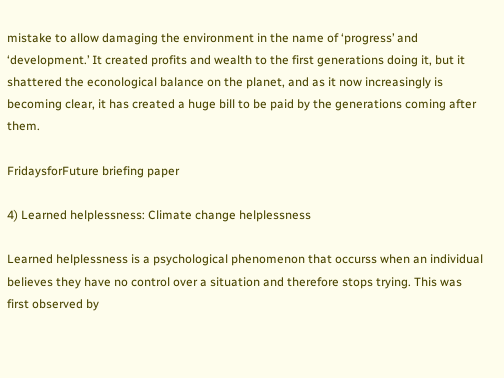mistake to allow damaging the environment in the name of ‘progress’ and ‘development.’ It created profits and wealth to the first generations doing it, but it shattered the econological balance on the planet, and as it now increasingly is becoming clear, it has created a huge bill to be paid by the generations coming after them.

FridaysforFuture briefing paper

4) Learned helplessness: Climate change helplessness

Learned helplessness is a psychological phenomenon that occurss when an individual believes they have no control over a situation and therefore stops trying. This was first observed by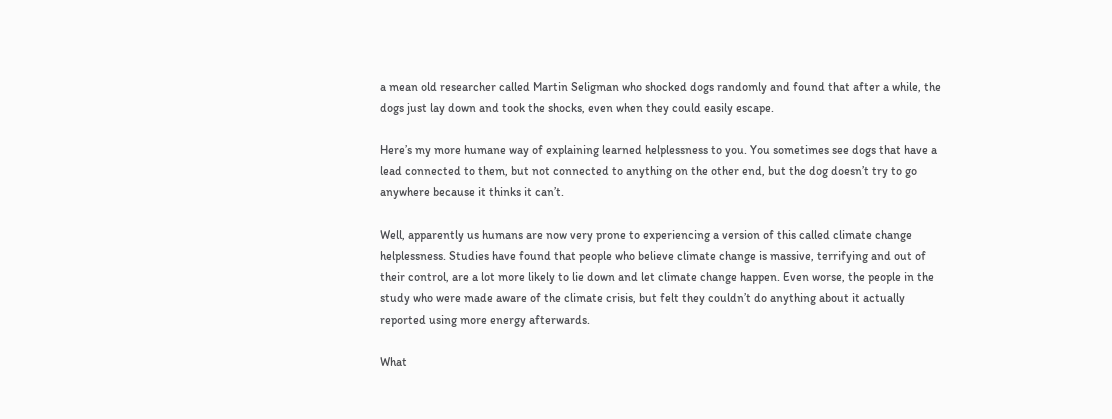a mean old researcher called Martin Seligman who shocked dogs randomly and found that after a while, the dogs just lay down and took the shocks, even when they could easily escape.

Here’s my more humane way of explaining learned helplessness to you. You sometimes see dogs that have a lead connected to them, but not connected to anything on the other end, but the dog doesn’t try to go anywhere because it thinks it can’t.

Well, apparently us humans are now very prone to experiencing a version of this called climate change helplessness. Studies have found that people who believe climate change is massive, terrifying and out of their control, are a lot more likely to lie down and let climate change happen. Even worse, the people in the study who were made aware of the climate crisis, but felt they couldn’t do anything about it actually reported using more energy afterwards.

What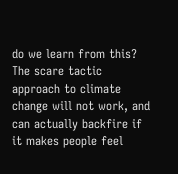do we learn from this? The scare tactic approach to climate change will not work, and can actually backfire if it makes people feel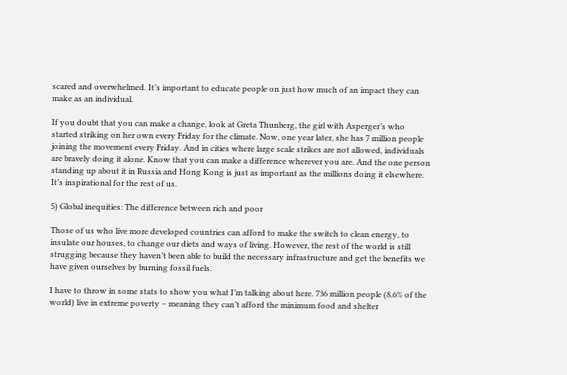scared and overwhelmed. It’s important to educate people on just how much of an impact they can make as an individual.

If you doubt that you can make a change, look at Greta Thunberg, the girl with Asperger’s who started striking on her own every Friday for the climate. Now, one year later, she has 7 million people joining the movement every Friday. And in cities where large scale strikes are not allowed, individuals are bravely doing it alone. Know that you can make a difference wherever you are. And the one person standing up about it in Russia and Hong Kong is just as important as the millions doing it elsewhere. It’s inspirational for the rest of us.

5) Global inequities: The difference between rich and poor

Those of us who live more developed countries can afford to make the switch to clean energy, to insulate our houses, to change our diets and ways of living. However, the rest of the world is still strugging because they haven’t been able to build the necessary infrastructure and get the benefits we have given ourselves by burning fossil fuels.

I have to throw in some stats to show you what I’m talking about here. 736 million people (8.6% of the world) live in extreme poverty – meaning they can’t afford the minimum food and shelter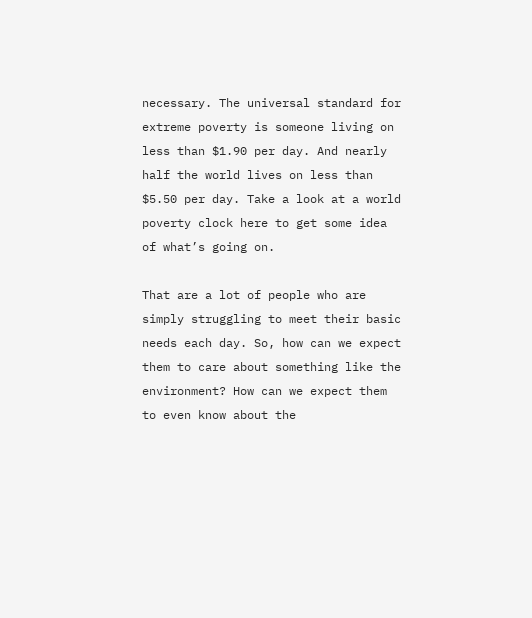necessary. The universal standard for extreme poverty is someone living on less than $1.90 per day. And nearly half the world lives on less than $5.50 per day. Take a look at a world poverty clock here to get some idea of what’s going on.

That are a lot of people who are simply struggling to meet their basic needs each day. So, how can we expect them to care about something like the environment? How can we expect them to even know about the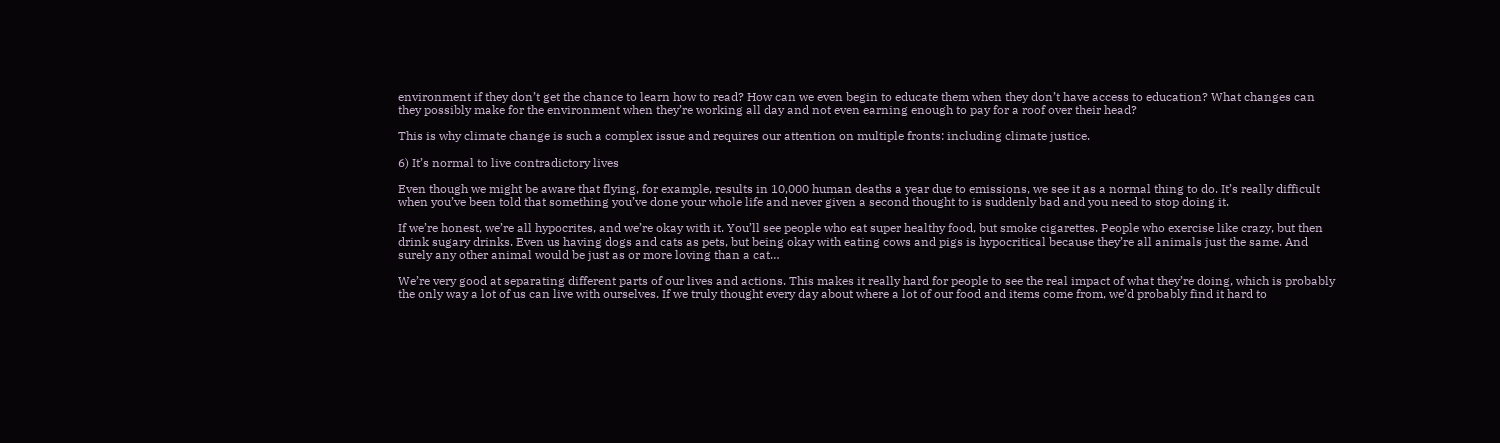environment if they don’t get the chance to learn how to read? How can we even begin to educate them when they don’t have access to education? What changes can they possibly make for the environment when they’re working all day and not even earning enough to pay for a roof over their head?

This is why climate change is such a complex issue and requires our attention on multiple fronts: including climate justice.

6) It’s normal to live contradictory lives

Even though we might be aware that flying, for example, results in 10,000 human deaths a year due to emissions, we see it as a normal thing to do. It’s really difficult when you’ve been told that something you’ve done your whole life and never given a second thought to is suddenly bad and you need to stop doing it.

If we’re honest, we’re all hypocrites, and we’re okay with it. You’ll see people who eat super healthy food, but smoke cigarettes. People who exercise like crazy, but then drink sugary drinks. Even us having dogs and cats as pets, but being okay with eating cows and pigs is hypocritical because they’re all animals just the same. And surely any other animal would be just as or more loving than a cat…

We’re very good at separating different parts of our lives and actions. This makes it really hard for people to see the real impact of what they’re doing, which is probably the only way a lot of us can live with ourselves. If we truly thought every day about where a lot of our food and items come from, we’d probably find it hard to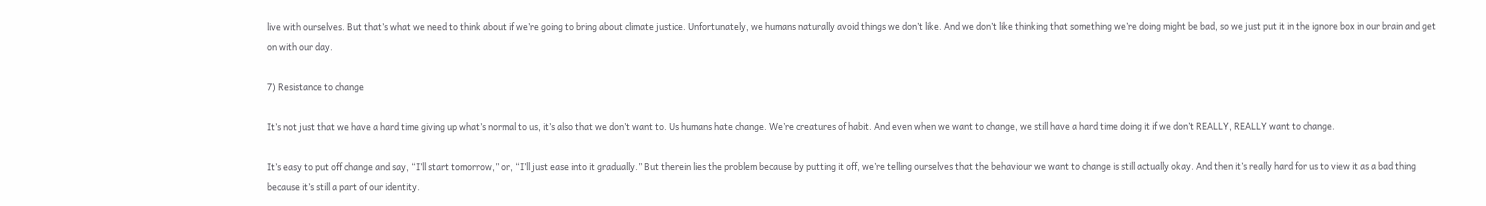live with ourselves. But that’s what we need to think about if we’re going to bring about climate justice. Unfortunately, we humans naturally avoid things we don’t like. And we don’t like thinking that something we’re doing might be bad, so we just put it in the ignore box in our brain and get on with our day.

7) Resistance to change

It’s not just that we have a hard time giving up what’s normal to us, it’s also that we don’t want to. Us humans hate change. We’re creatures of habit. And even when we want to change, we still have a hard time doing it if we don’t REALLY, REALLY want to change.

It’s easy to put off change and say, “I’ll start tomorrow,” or, “I’ll just ease into it gradually.” But therein lies the problem because by putting it off, we’re telling ourselves that the behaviour we want to change is still actually okay. And then it’s really hard for us to view it as a bad thing because it’s still a part of our identity.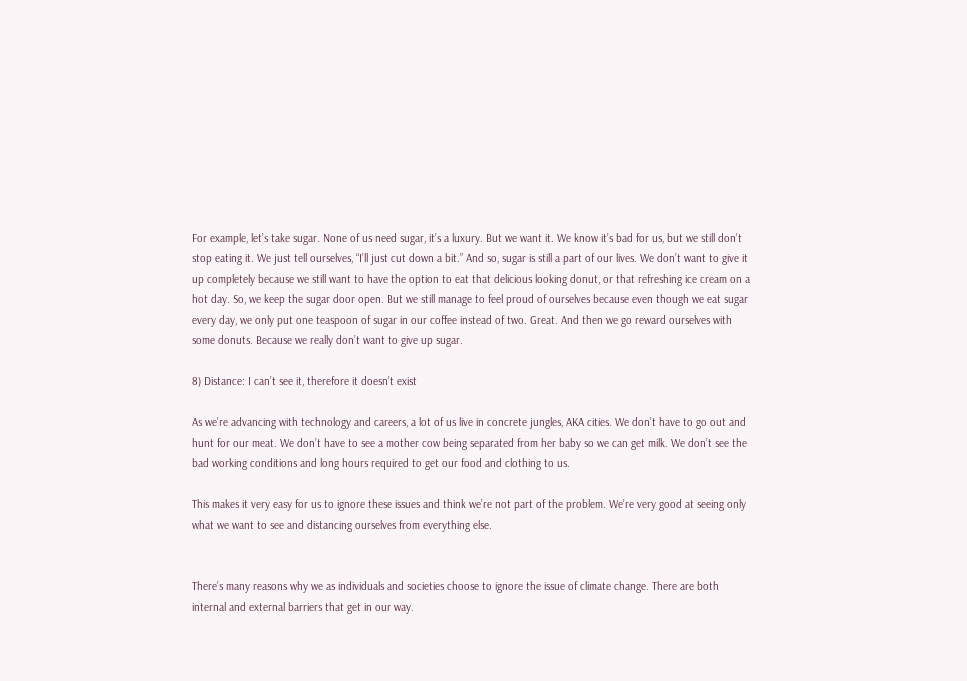For example, let’s take sugar. None of us need sugar, it’s a luxury. But we want it. We know it’s bad for us, but we still don’t stop eating it. We just tell ourselves, “I’ll just cut down a bit.” And so, sugar is still a part of our lives. We don’t want to give it up completely because we still want to have the option to eat that delicious looking donut, or that refreshing ice cream on a hot day. So, we keep the sugar door open. But we still manage to feel proud of ourselves because even though we eat sugar every day, we only put one teaspoon of sugar in our coffee instead of two. Great. And then we go reward ourselves with some donuts. Because we really don’t want to give up sugar.

8) Distance: I can’t see it, therefore it doesn’t exist

As we’re advancing with technology and careers, a lot of us live in concrete jungles, AKA cities. We don’t have to go out and hunt for our meat. We don’t have to see a mother cow being separated from her baby so we can get milk. We don’t see the bad working conditions and long hours required to get our food and clothing to us.

This makes it very easy for us to ignore these issues and think we’re not part of the problem. We’re very good at seeing only what we want to see and distancing ourselves from everything else.


There’s many reasons why we as individuals and societies choose to ignore the issue of climate change. There are both internal and external barriers that get in our way.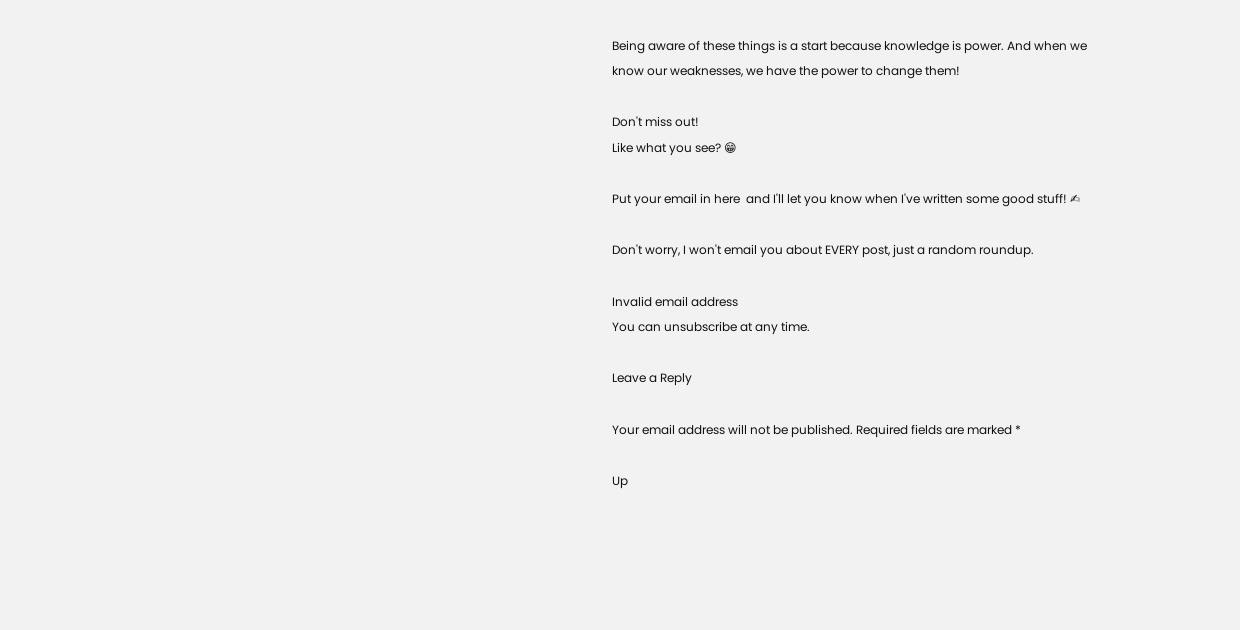Being aware of these things is a start because knowledge is power. And when we know our weaknesses, we have the power to change them!

Don't miss out!
Like what you see? 😁

Put your email in here  and I'll let you know when I've written some good stuff! ✍

Don't worry, I won't email you about EVERY post, just a random roundup.

Invalid email address
You can unsubscribe at any time.

Leave a Reply

Your email address will not be published. Required fields are marked *

Up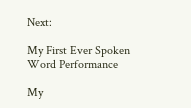Next:

My First Ever Spoken Word Performance

My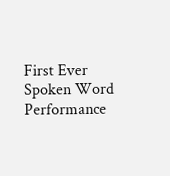First Ever Spoken Word Performance